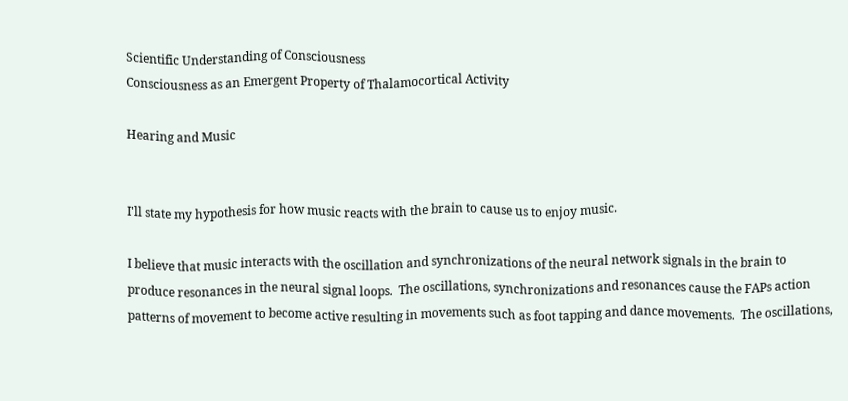Scientific Understanding of Consciousness
Consciousness as an Emergent Property of Thalamocortical Activity

Hearing and Music


I'll state my hypothesis for how music reacts with the brain to cause us to enjoy music.

I believe that music interacts with the oscillation and synchronizations of the neural network signals in the brain to produce resonances in the neural signal loops.  The oscillations, synchronizations and resonances cause the FAPs action patterns of movement to become active resulting in movements such as foot tapping and dance movements.  The oscillations,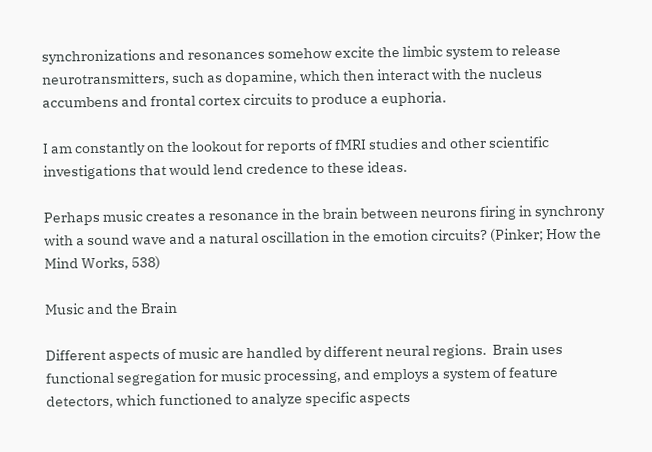synchronizations and resonances somehow excite the limbic system to release neurotransmitters, such as dopamine, which then interact with the nucleus accumbens and frontal cortex circuits to produce a euphoria.

I am constantly on the lookout for reports of fMRI studies and other scientific investigations that would lend credence to these ideas.

Perhaps music creates a resonance in the brain between neurons firing in synchrony with a sound wave and a natural oscillation in the emotion circuits? (Pinker; How the Mind Works, 538)

Music and the Brain

Different aspects of music are handled by different neural regions.  Brain uses functional segregation for music processing, and employs a system of feature detectors, which functioned to analyze specific aspects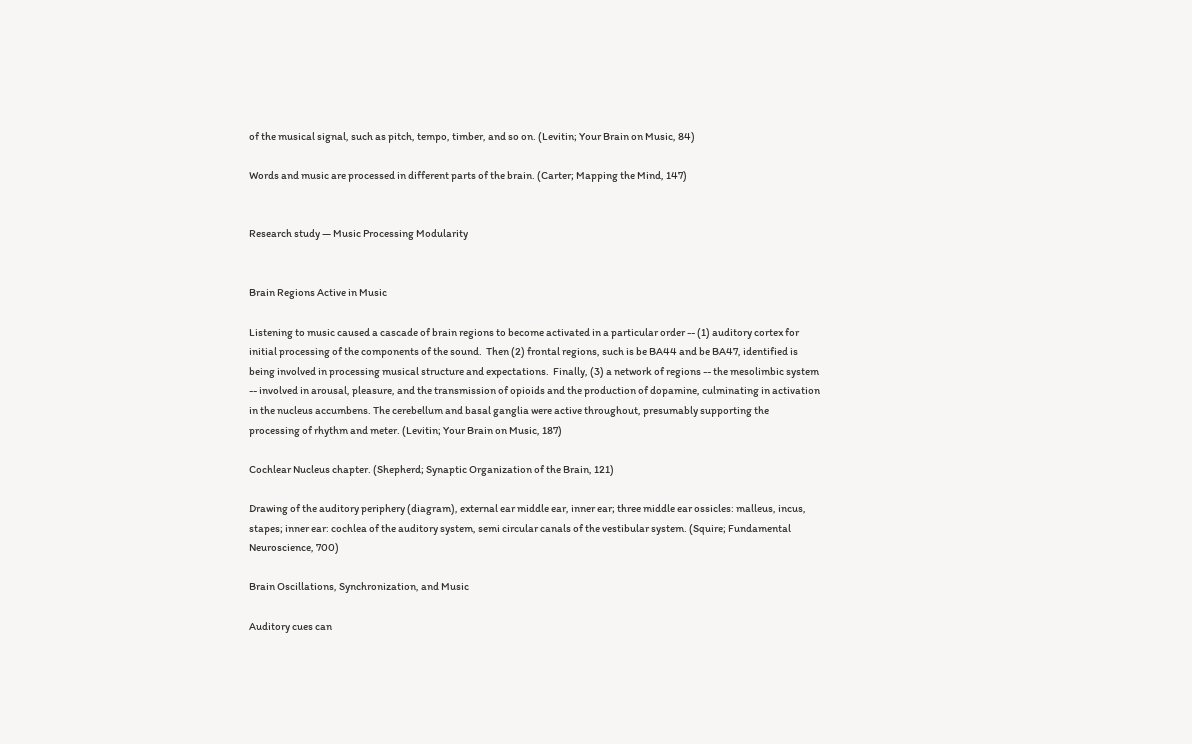of the musical signal, such as pitch, tempo, timber, and so on. (Levitin; Your Brain on Music, 84)

Words and music are processed in different parts of the brain. (Carter; Mapping the Mind, 147)


Research study — Music Processing Modularity


Brain Regions Active in Music

Listening to music caused a cascade of brain regions to become activated in a particular order -- (1) auditory cortex for initial processing of the components of the sound.  Then (2) frontal regions, such is be BA44 and be BA47, identified is being involved in processing musical structure and expectations.  Finally, (3) a network of regions -- the mesolimbic system -- involved in arousal, pleasure, and the transmission of opioids and the production of dopamine, culminating in activation in the nucleus accumbens. The cerebellum and basal ganglia were active throughout, presumably supporting the processing of rhythm and meter. (Levitin; Your Brain on Music, 187)

Cochlear Nucleus chapter. (Shepherd; Synaptic Organization of the Brain, 121)

Drawing of the auditory periphery (diagram), external ear middle ear, inner ear; three middle ear ossicles: malleus, incus, stapes; inner ear: cochlea of the auditory system, semi circular canals of the vestibular system. (Squire; Fundamental Neuroscience, 700)

Brain Oscillations, Synchronization, and Music

Auditory cues can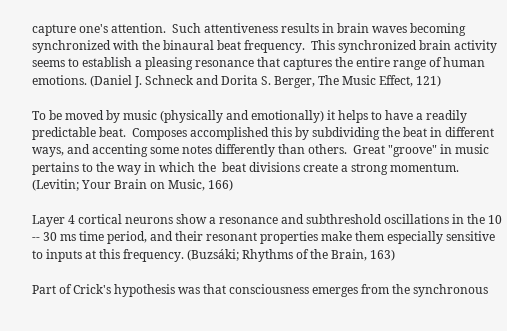capture one's attention.  Such attentiveness results in brain waves becoming synchronized with the binaural beat frequency.  This synchronized brain activity seems to establish a pleasing resonance that captures the entire range of human emotions. (Daniel J. Schneck and Dorita S. Berger, The Music Effect, 121)

To be moved by music (physically and emotionally) it helps to have a readily predictable beat.  Composes accomplished this by subdividing the beat in different ways, and accenting some notes differently than others.  Great "groove" in music pertains to the way in which the  beat divisions create a strong momentum. (Levitin; Your Brain on Music, 166)

Layer 4 cortical neurons show a resonance and subthreshold oscillations in the 10 -- 30 ms time period, and their resonant properties make them especially sensitive to inputs at this frequency. (Buzsáki; Rhythms of the Brain, 163)

Part of Crick's hypothesis was that consciousness emerges from the synchronous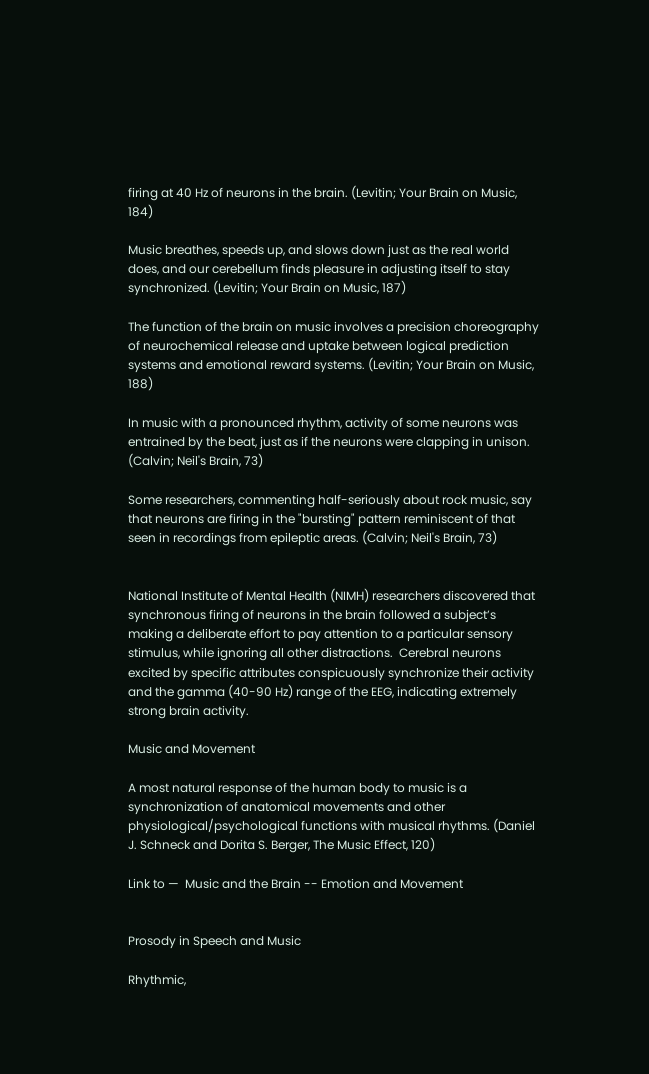firing at 40 Hz of neurons in the brain. (Levitin; Your Brain on Music, 184)

Music breathes, speeds up, and slows down just as the real world does, and our cerebellum finds pleasure in adjusting itself to stay synchronized. (Levitin; Your Brain on Music, 187)

The function of the brain on music involves a precision choreography of neurochemical release and uptake between logical prediction systems and emotional reward systems. (Levitin; Your Brain on Music, 188)

In music with a pronounced rhythm, activity of some neurons was entrained by the beat, just as if the neurons were clapping in unison. (Calvin; Neil's Brain, 73)

Some researchers, commenting half-seriously about rock music, say that neurons are firing in the "bursting" pattern reminiscent of that seen in recordings from epileptic areas. (Calvin; Neil's Brain, 73)


National Institute of Mental Health (NIMH) researchers discovered that synchronous firing of neurons in the brain followed a subject’s making a deliberate effort to pay attention to a particular sensory stimulus, while ignoring all other distractions.  Cerebral neurons excited by specific attributes conspicuously synchronize their activity and the gamma (40-90 Hz) range of the EEG, indicating extremely strong brain activity.

Music and Movement

A most natural response of the human body to music is a synchronization of anatomical movements and other physiological/psychological functions with musical rhythms. (Daniel J. Schneck and Dorita S. Berger, The Music Effect, 120)

Link to —  Music and the Brain -- Emotion and Movement


Prosody in Speech and Music

Rhythmic,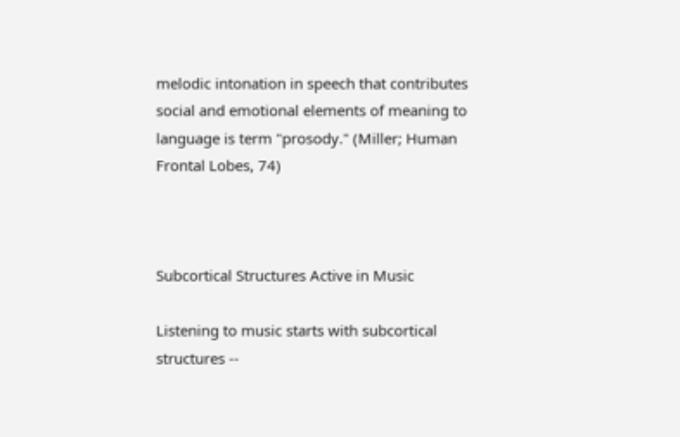melodic intonation in speech that contributes  social and emotional elements of meaning to language is term "prosody." (Miller; Human Frontal Lobes, 74)



Subcortical Structures Active in Music

Listening to music starts with subcortical structures --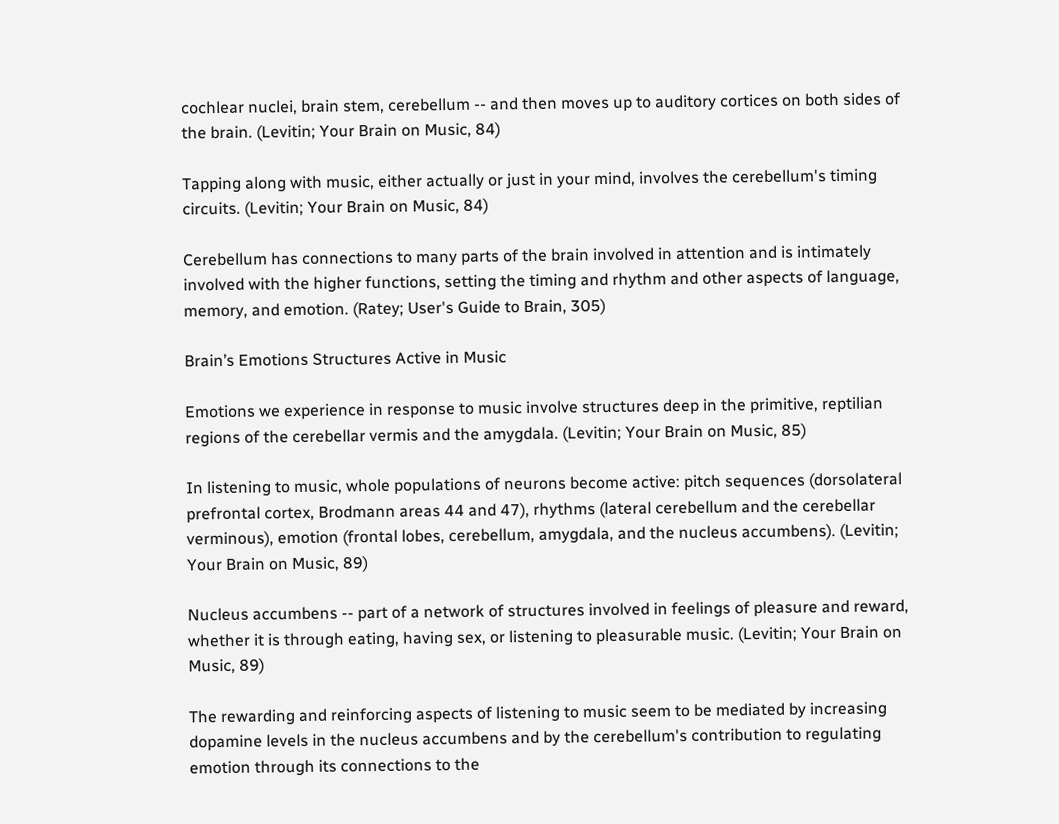cochlear nuclei, brain stem, cerebellum -- and then moves up to auditory cortices on both sides of the brain. (Levitin; Your Brain on Music, 84)

Tapping along with music, either actually or just in your mind, involves the cerebellum's timing circuits. (Levitin; Your Brain on Music, 84)

Cerebellum has connections to many parts of the brain involved in attention and is intimately involved with the higher functions, setting the timing and rhythm and other aspects of language, memory, and emotion. (Ratey; User's Guide to Brain, 305)

Brain’s Emotions Structures Active in Music

Emotions we experience in response to music involve structures deep in the primitive, reptilian regions of the cerebellar vermis and the amygdala. (Levitin; Your Brain on Music, 85)

In listening to music, whole populations of neurons become active: pitch sequences (dorsolateral prefrontal cortex, Brodmann areas 44 and 47), rhythms (lateral cerebellum and the cerebellar verminous), emotion (frontal lobes, cerebellum, amygdala, and the nucleus accumbens). (Levitin; Your Brain on Music, 89)

Nucleus accumbens -- part of a network of structures involved in feelings of pleasure and reward, whether it is through eating, having sex, or listening to pleasurable music. (Levitin; Your Brain on Music, 89)

The rewarding and reinforcing aspects of listening to music seem to be mediated by increasing dopamine levels in the nucleus accumbens and by the cerebellum's contribution to regulating emotion through its connections to the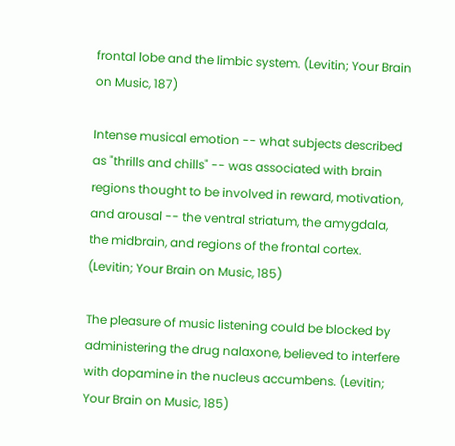frontal lobe and the limbic system. (Levitin; Your Brain on Music, 187)

Intense musical emotion -- what subjects described as "thrills and chills" -- was associated with brain regions thought to be involved in reward, motivation, and arousal -- the ventral striatum, the amygdala, the midbrain, and regions of the frontal cortex. (Levitin; Your Brain on Music, 185)

The pleasure of music listening could be blocked by administering the drug nalaxone, believed to interfere with dopamine in the nucleus accumbens. (Levitin; Your Brain on Music, 185)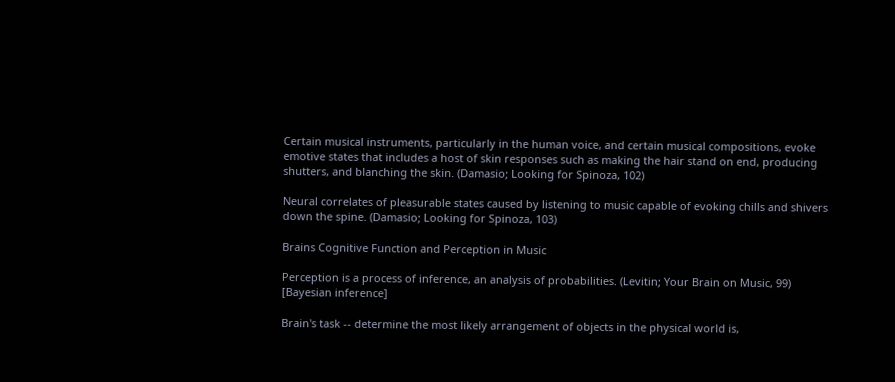Certain musical instruments, particularly in the human voice, and certain musical compositions, evoke emotive states that includes a host of skin responses such as making the hair stand on end, producing shutters, and blanching the skin. (Damasio; Looking for Spinoza, 102)

Neural correlates of pleasurable states caused by listening to music capable of evoking chills and shivers down the spine. (Damasio; Looking for Spinoza, 103)

Brains Cognitive Function and Perception in Music

Perception is a process of inference, an analysis of probabilities. (Levitin; Your Brain on Music, 99) [Bayesian inference]

Brain's task -- determine the most likely arrangement of objects in the physical world is,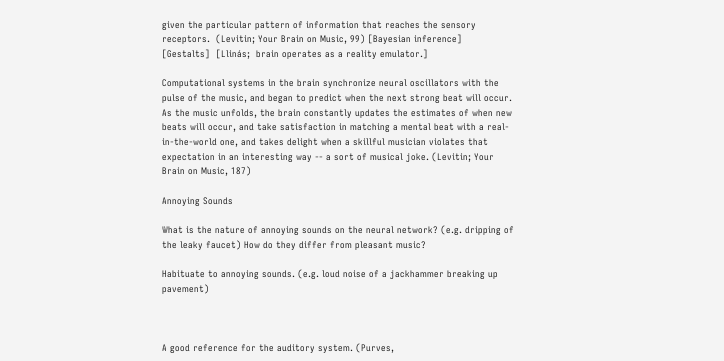given the particular pattern of information that reaches the sensory receptors.  (Levitin; Your Brain on Music, 99) [Bayesian inference]  [Gestalts]  [Llinás;  brain operates as a reality emulator.]

Computational systems in the brain synchronize neural oscillators with the pulse of the music, and began to predict when the next strong beat will occur.  As the music unfolds, the brain constantly updates the estimates of when new beats will occur, and take satisfaction in matching a mental beat with a real-in-the-world one, and takes delight when a skillful musician violates that expectation in an interesting way -- a sort of musical joke. (Levitin; Your Brain on Music, 187)

Annoying Sounds

What is the nature of annoying sounds on the neural network? (e.g. dripping of the leaky faucet) How do they differ from pleasant music?

Habituate to annoying sounds. (e.g. loud noise of a jackhammer breaking up pavement)



A good reference for the auditory system. (Purves,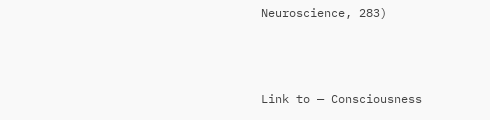Neuroscience, 283)



Link to — Consciousness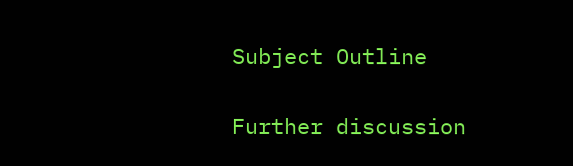Subject Outline

Further discussion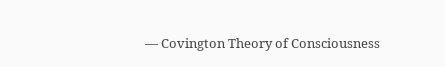— Covington Theory of Consciousness